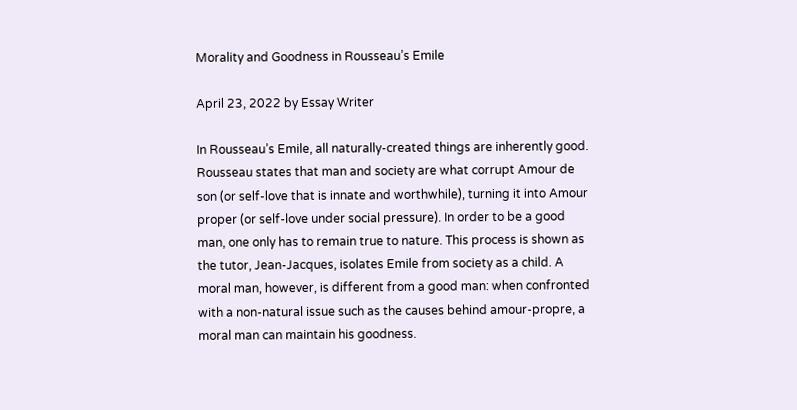Morality and Goodness in Rousseau’s Emile

April 23, 2022 by Essay Writer

In Rousseau’s Emile, all naturally-created things are inherently good. Rousseau states that man and society are what corrupt Amour de son (or self-love that is innate and worthwhile), turning it into Amour proper (or self-love under social pressure). In order to be a good man, one only has to remain true to nature. This process is shown as the tutor, Jean-Jacques, isolates Emile from society as a child. A moral man, however, is different from a good man: when confronted with a non-natural issue such as the causes behind amour-propre, a moral man can maintain his goodness.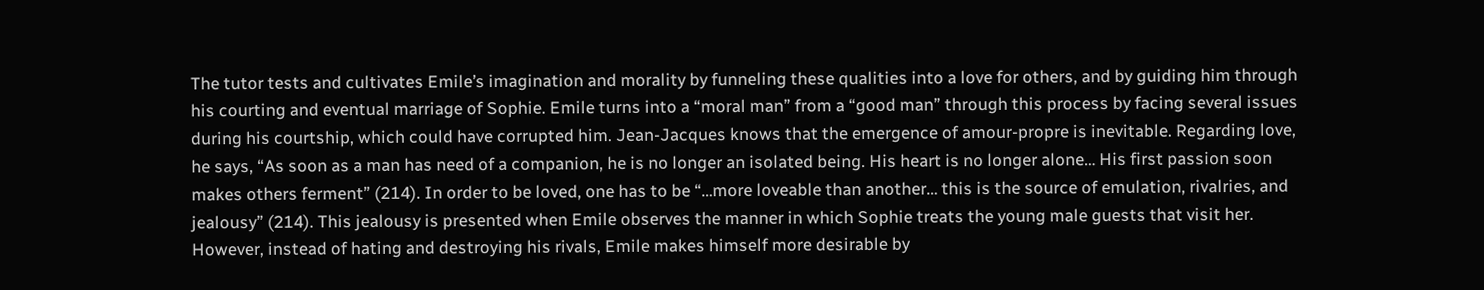The tutor tests and cultivates Emile’s imagination and morality by funneling these qualities into a love for others, and by guiding him through his courting and eventual marriage of Sophie. Emile turns into a “moral man” from a “good man” through this process by facing several issues during his courtship, which could have corrupted him. Jean-Jacques knows that the emergence of amour-propre is inevitable. Regarding love, he says, “As soon as a man has need of a companion, he is no longer an isolated being. His heart is no longer alone… His first passion soon makes others ferment” (214). In order to be loved, one has to be “…more loveable than another… this is the source of emulation, rivalries, and jealousy” (214). This jealousy is presented when Emile observes the manner in which Sophie treats the young male guests that visit her. However, instead of hating and destroying his rivals, Emile makes himself more desirable by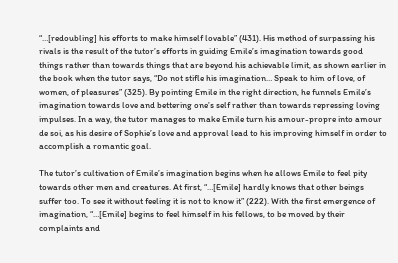“…[redoubling] his efforts to make himself lovable” (431). His method of surpassing his rivals is the result of the tutor’s efforts in guiding Emile’s imagination towards good things rather than towards things that are beyond his achievable limit, as shown earlier in the book when the tutor says, “Do not stifle his imagination… Speak to him of love, of women, of pleasures” (325). By pointing Emile in the right direction, he funnels Emile’s imagination towards love and bettering one’s self rather than towards repressing loving impulses. In a way, the tutor manages to make Emile turn his amour-propre into amour de soi, as his desire of Sophie’s love and approval lead to his improving himself in order to accomplish a romantic goal.

The tutor’s cultivation of Emile’s imagination begins when he allows Emile to feel pity towards other men and creatures. At first, “…[Emile] hardly knows that other beings suffer too. To see it without feeling it is not to know it” (222). With the first emergence of imagination, “…[Emile] begins to feel himself in his fellows, to be moved by their complaints and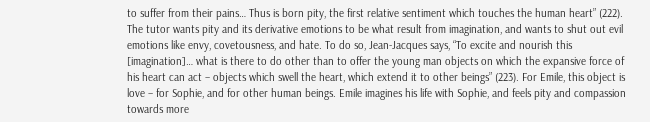to suffer from their pains… Thus is born pity, the first relative sentiment which touches the human heart” (222). The tutor wants pity and its derivative emotions to be what result from imagination, and wants to shut out evil emotions like envy, covetousness, and hate. To do so, Jean-Jacques says, “To excite and nourish this [imagination]… what is there to do other than to offer the young man objects on which the expansive force of his heart can act – objects which swell the heart, which extend it to other beings” (223). For Emile, this object is love – for Sophie, and for other human beings. Emile imagines his life with Sophie, and feels pity and compassion towards more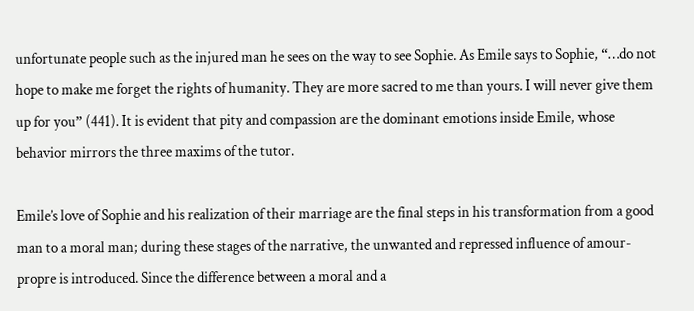unfortunate people such as the injured man he sees on the way to see Sophie. As Emile says to Sophie, “…do not hope to make me forget the rights of humanity. They are more sacred to me than yours. I will never give them up for you” (441). It is evident that pity and compassion are the dominant emotions inside Emile, whose behavior mirrors the three maxims of the tutor.

Emile’s love of Sophie and his realization of their marriage are the final steps in his transformation from a good man to a moral man; during these stages of the narrative, the unwanted and repressed influence of amour-propre is introduced. Since the difference between a moral and a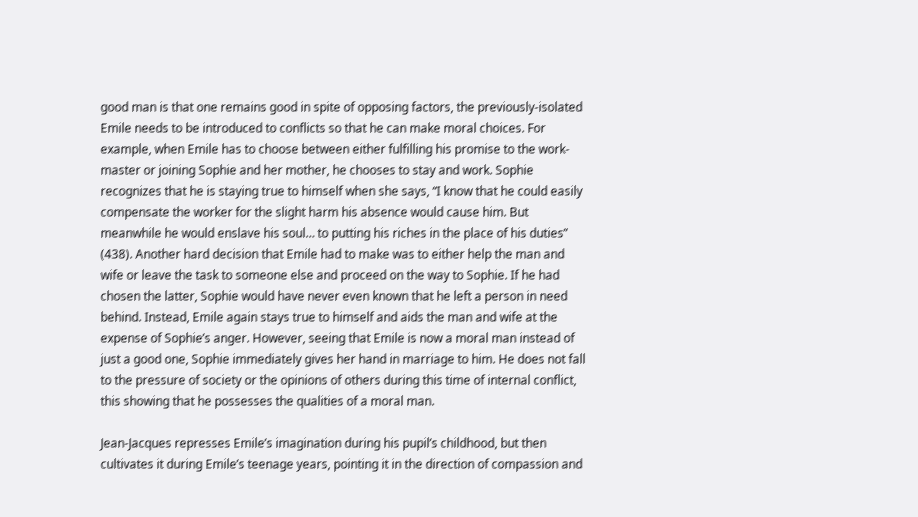good man is that one remains good in spite of opposing factors, the previously-isolated Emile needs to be introduced to conflicts so that he can make moral choices. For example, when Emile has to choose between either fulfilling his promise to the work-master or joining Sophie and her mother, he chooses to stay and work. Sophie recognizes that he is staying true to himself when she says, “I know that he could easily compensate the worker for the slight harm his absence would cause him. But meanwhile he would enslave his soul… to putting his riches in the place of his duties” (438). Another hard decision that Emile had to make was to either help the man and wife or leave the task to someone else and proceed on the way to Sophie. If he had chosen the latter, Sophie would have never even known that he left a person in need behind. Instead, Emile again stays true to himself and aids the man and wife at the expense of Sophie’s anger. However, seeing that Emile is now a moral man instead of just a good one, Sophie immediately gives her hand in marriage to him. He does not fall to the pressure of society or the opinions of others during this time of internal conflict, this showing that he possesses the qualities of a moral man.

Jean-Jacques represses Emile’s imagination during his pupil’s childhood, but then cultivates it during Emile’s teenage years, pointing it in the direction of compassion and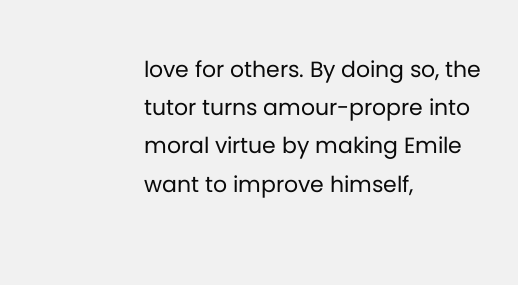love for others. By doing so, the tutor turns amour-propre into moral virtue by making Emile want to improve himself,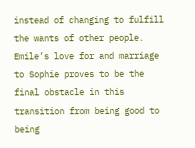instead of changing to fulfill the wants of other people. Emile’s love for and marriage to Sophie proves to be the final obstacle in this transition from being good to being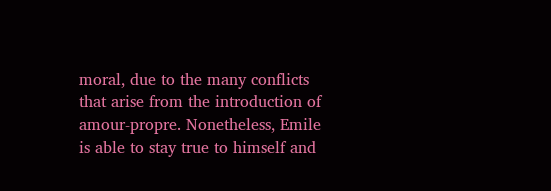moral, due to the many conflicts that arise from the introduction of amour-propre. Nonetheless, Emile is able to stay true to himself and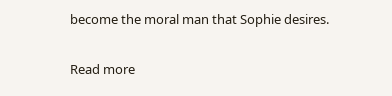become the moral man that Sophie desires.

Read more